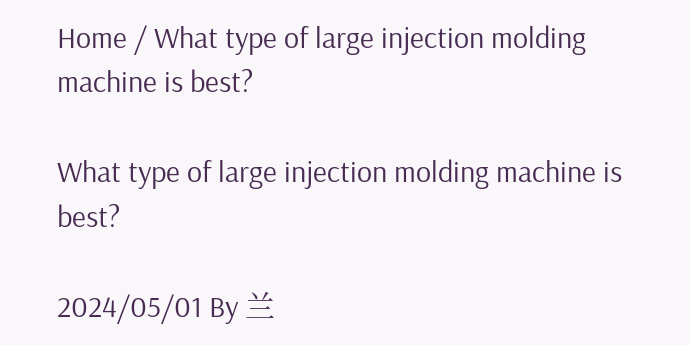Home / What type of large injection molding machine is best?

What type of large injection molding machine is best?

2024/05/01 By 兰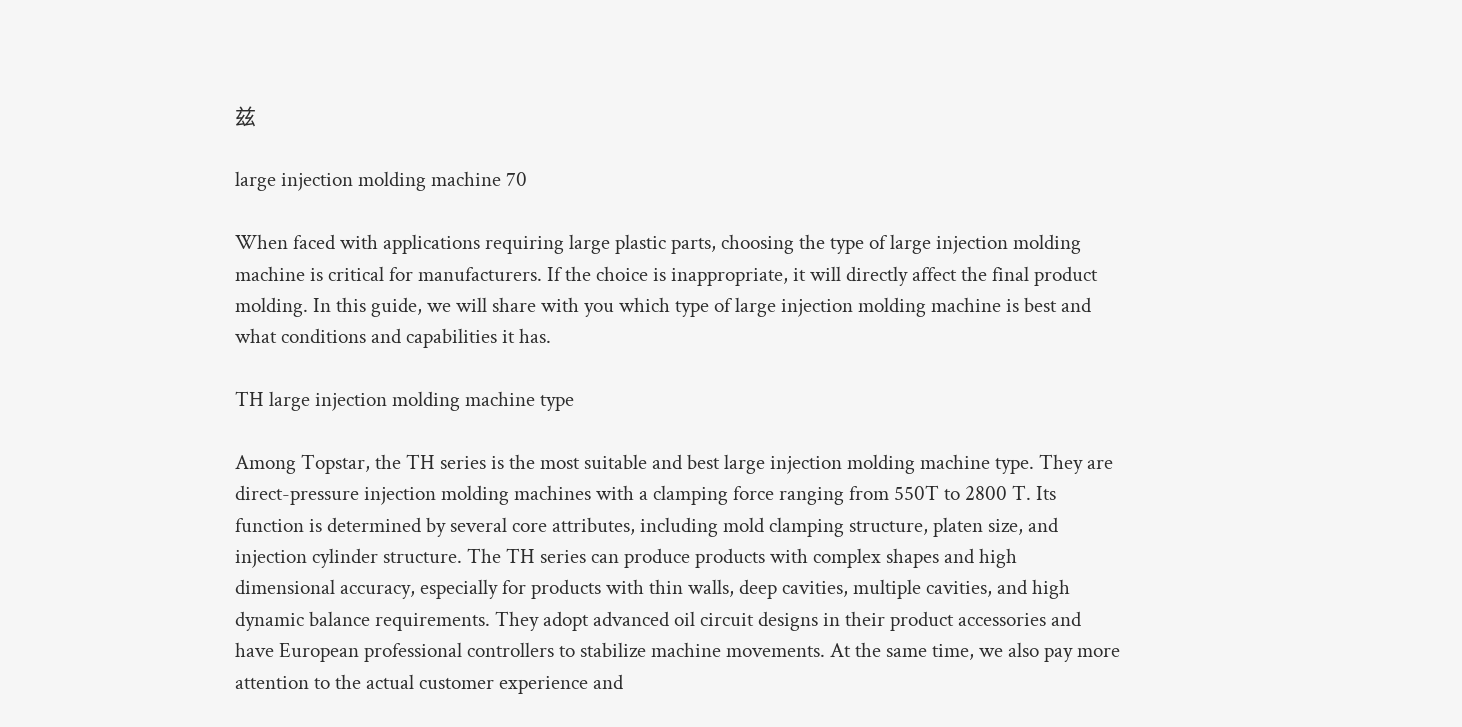兹

large injection molding machine 70

When faced with applications requiring large plastic parts, choosing the type of large injection molding machine is critical for manufacturers. If the choice is inappropriate, it will directly affect the final product molding. In this guide, we will share with you which type of large injection molding machine is best and what conditions and capabilities it has.

TH large injection molding machine type

Among Topstar, the TH series is the most suitable and best large injection molding machine type. They are direct-pressure injection molding machines with a clamping force ranging from 550T to 2800 T. Its function is determined by several core attributes, including mold clamping structure, platen size, and injection cylinder structure. The TH series can produce products with complex shapes and high dimensional accuracy, especially for products with thin walls, deep cavities, multiple cavities, and high dynamic balance requirements. They adopt advanced oil circuit designs in their product accessories and have European professional controllers to stabilize machine movements. At the same time, we also pay more attention to the actual customer experience and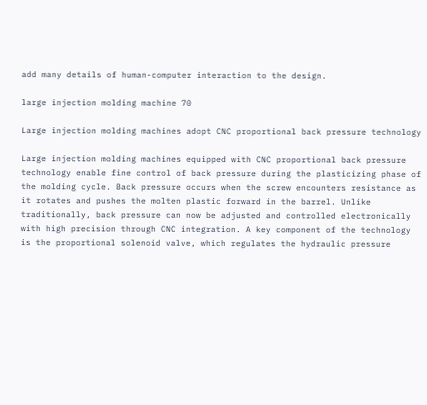add many details of human-computer interaction to the design.

large injection molding machine 70

Large injection molding machines adopt CNC proportional back pressure technology

Large injection molding machines equipped with CNC proportional back pressure technology enable fine control of back pressure during the plasticizing phase of the molding cycle. Back pressure occurs when the screw encounters resistance as it rotates and pushes the molten plastic forward in the barrel. Unlike traditionally, back pressure can now be adjusted and controlled electronically with high precision through CNC integration. A key component of the technology is the proportional solenoid valve, which regulates the hydraulic pressure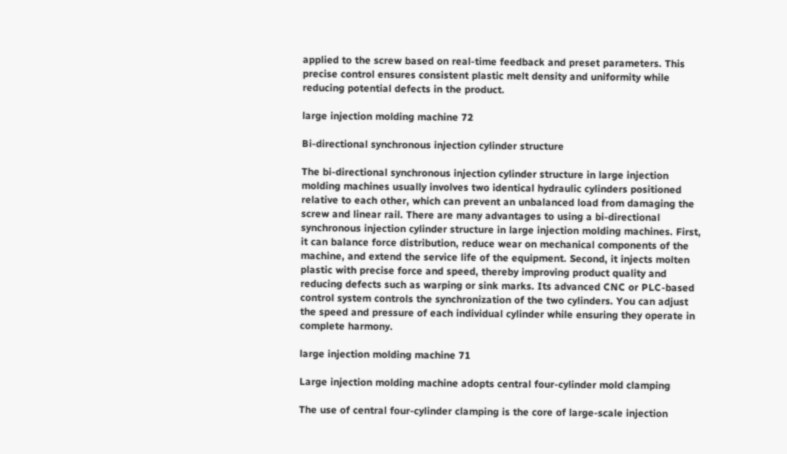applied to the screw based on real-time feedback and preset parameters. This precise control ensures consistent plastic melt density and uniformity while reducing potential defects in the product.

large injection molding machine 72

Bi-directional synchronous injection cylinder structure

The bi-directional synchronous injection cylinder structure in large injection molding machines usually involves two identical hydraulic cylinders positioned relative to each other, which can prevent an unbalanced load from damaging the screw and linear rail. There are many advantages to using a bi-directional synchronous injection cylinder structure in large injection molding machines. First, it can balance force distribution, reduce wear on mechanical components of the machine, and extend the service life of the equipment. Second, it injects molten plastic with precise force and speed, thereby improving product quality and reducing defects such as warping or sink marks. Its advanced CNC or PLC-based control system controls the synchronization of the two cylinders. You can adjust the speed and pressure of each individual cylinder while ensuring they operate in complete harmony.

large injection molding machine 71

Large injection molding machine adopts central four-cylinder mold clamping

The use of central four-cylinder clamping is the core of large-scale injection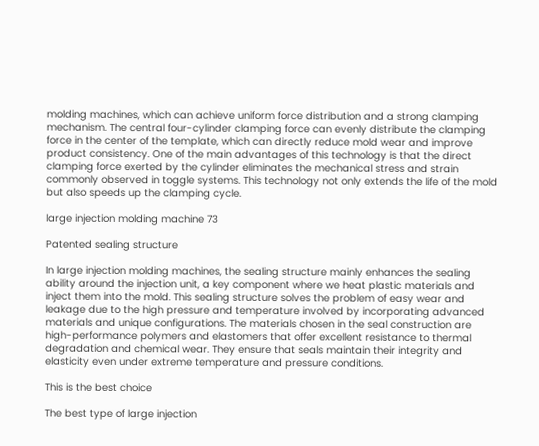molding machines, which can achieve uniform force distribution and a strong clamping mechanism. The central four-cylinder clamping force can evenly distribute the clamping force in the center of the template, which can directly reduce mold wear and improve product consistency. One of the main advantages of this technology is that the direct clamping force exerted by the cylinder eliminates the mechanical stress and strain commonly observed in toggle systems. This technology not only extends the life of the mold but also speeds up the clamping cycle.

large injection molding machine 73

Patented sealing structure

In large injection molding machines, the sealing structure mainly enhances the sealing ability around the injection unit, a key component where we heat plastic materials and inject them into the mold. This sealing structure solves the problem of easy wear and leakage due to the high pressure and temperature involved by incorporating advanced materials and unique configurations. The materials chosen in the seal construction are high-performance polymers and elastomers that offer excellent resistance to thermal degradation and chemical wear. They ensure that seals maintain their integrity and elasticity even under extreme temperature and pressure conditions.

This is the best choice

The best type of large injection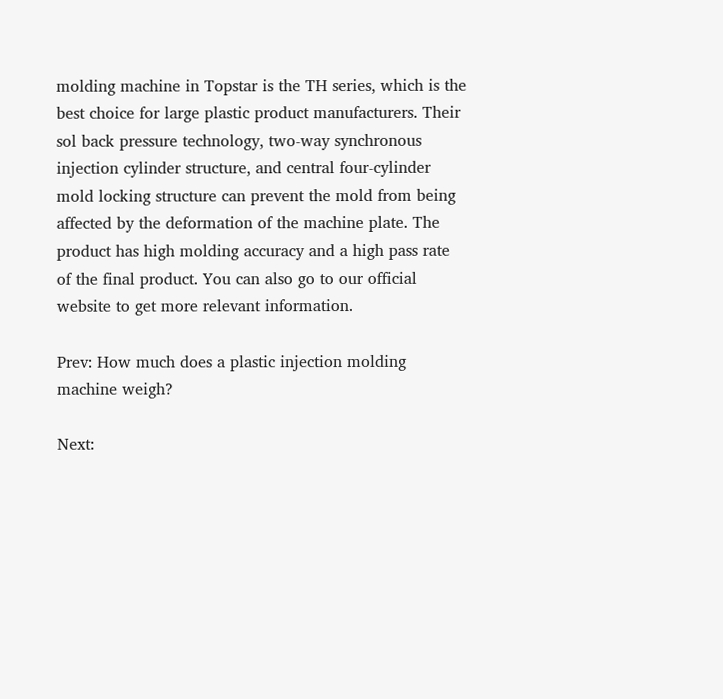molding machine in Topstar is the TH series, which is the best choice for large plastic product manufacturers. Their sol back pressure technology, two-way synchronous injection cylinder structure, and central four-cylinder mold locking structure can prevent the mold from being affected by the deformation of the machine plate. The product has high molding accuracy and a high pass rate of the final product. You can also go to our official website to get more relevant information.

Prev: How much does a plastic injection molding machine weigh?

Next: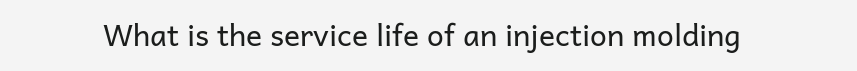What is the service life of an injection molding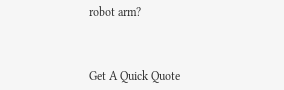robot arm?



Get A Quick Quote